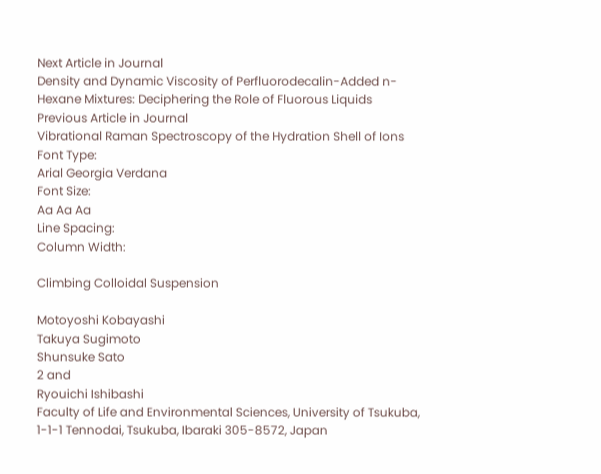Next Article in Journal
Density and Dynamic Viscosity of Perfluorodecalin-Added n-Hexane Mixtures: Deciphering the Role of Fluorous Liquids
Previous Article in Journal
Vibrational Raman Spectroscopy of the Hydration Shell of Ions
Font Type:
Arial Georgia Verdana
Font Size:
Aa Aa Aa
Line Spacing:
Column Width:

Climbing Colloidal Suspension

Motoyoshi Kobayashi
Takuya Sugimoto
Shunsuke Sato
2 and
Ryouichi Ishibashi
Faculty of Life and Environmental Sciences, University of Tsukuba, 1-1-1 Tennodai, Tsukuba, Ibaraki 305-8572, Japan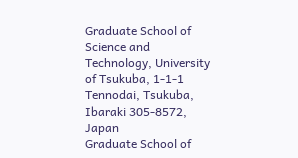Graduate School of Science and Technology, University of Tsukuba, 1-1-1 Tennodai, Tsukuba, Ibaraki 305-8572, Japan
Graduate School of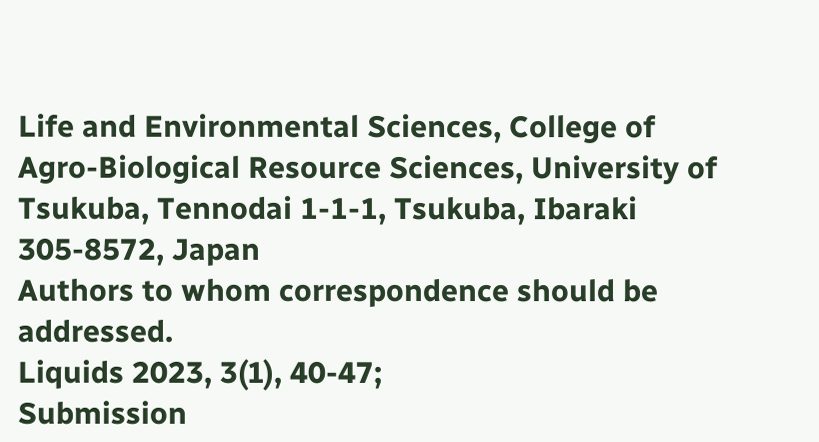Life and Environmental Sciences, College of Agro-Biological Resource Sciences, University of Tsukuba, Tennodai 1-1-1, Tsukuba, Ibaraki 305-8572, Japan
Authors to whom correspondence should be addressed.
Liquids 2023, 3(1), 40-47;
Submission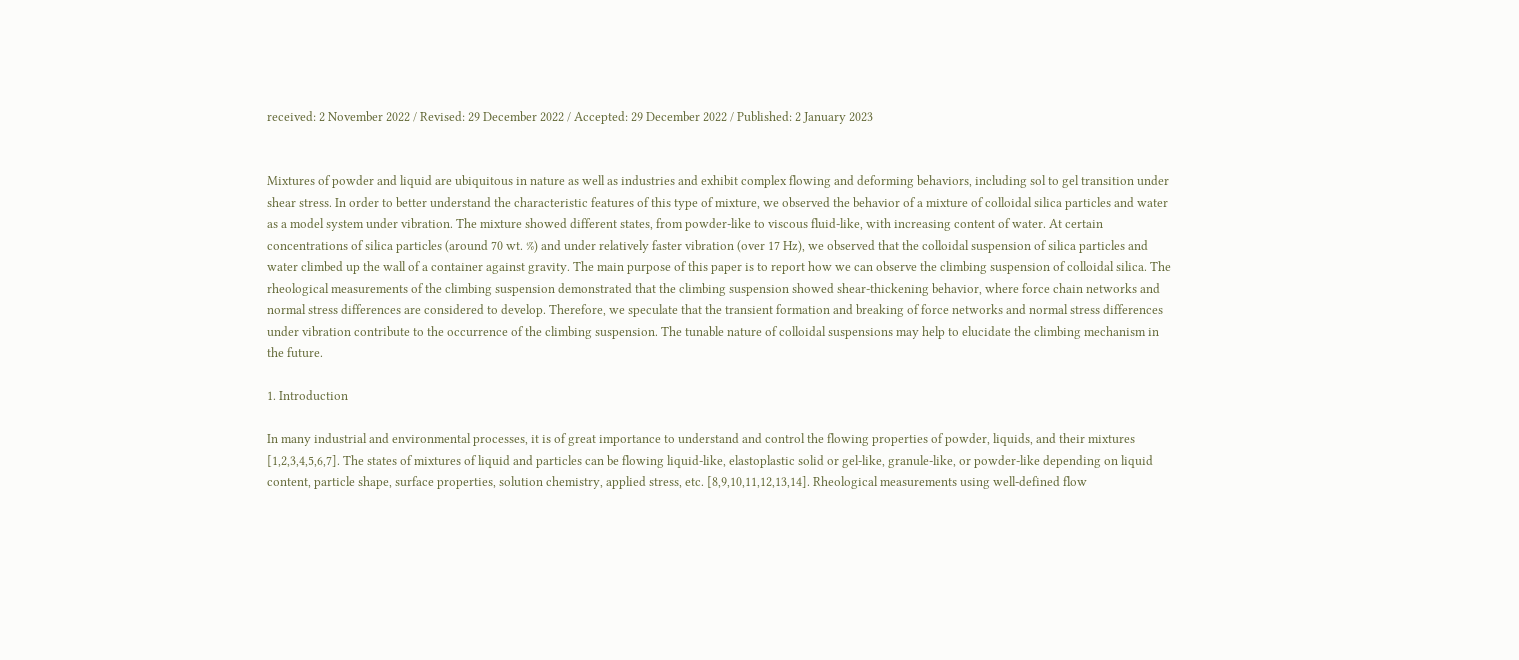received: 2 November 2022 / Revised: 29 December 2022 / Accepted: 29 December 2022 / Published: 2 January 2023


Mixtures of powder and liquid are ubiquitous in nature as well as industries and exhibit complex flowing and deforming behaviors, including sol to gel transition under shear stress. In order to better understand the characteristic features of this type of mixture, we observed the behavior of a mixture of colloidal silica particles and water as a model system under vibration. The mixture showed different states, from powder-like to viscous fluid-like, with increasing content of water. At certain concentrations of silica particles (around 70 wt. %) and under relatively faster vibration (over 17 Hz), we observed that the colloidal suspension of silica particles and water climbed up the wall of a container against gravity. The main purpose of this paper is to report how we can observe the climbing suspension of colloidal silica. The rheological measurements of the climbing suspension demonstrated that the climbing suspension showed shear-thickening behavior, where force chain networks and normal stress differences are considered to develop. Therefore, we speculate that the transient formation and breaking of force networks and normal stress differences under vibration contribute to the occurrence of the climbing suspension. The tunable nature of colloidal suspensions may help to elucidate the climbing mechanism in the future.

1. Introduction

In many industrial and environmental processes, it is of great importance to understand and control the flowing properties of powder, liquids, and their mixtures [1,2,3,4,5,6,7]. The states of mixtures of liquid and particles can be flowing liquid-like, elastoplastic solid or gel-like, granule-like, or powder-like depending on liquid content, particle shape, surface properties, solution chemistry, applied stress, etc. [8,9,10,11,12,13,14]. Rheological measurements using well-defined flow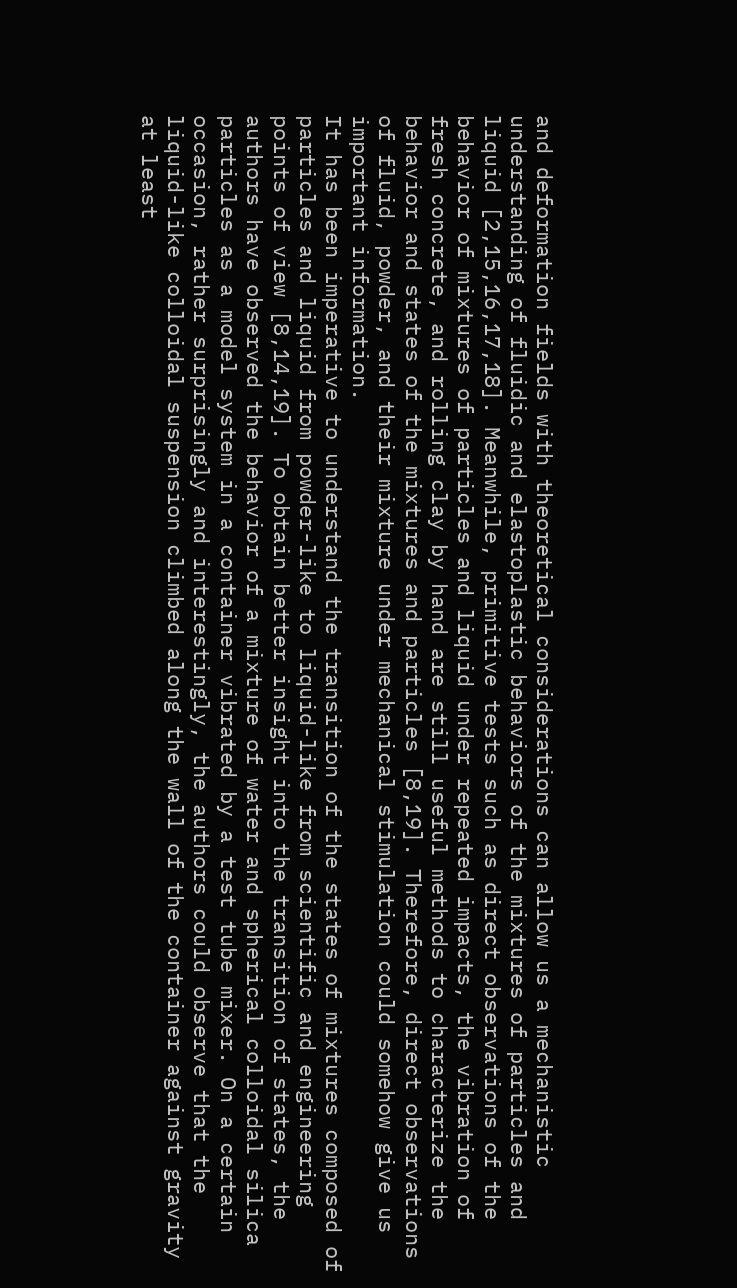and deformation fields with theoretical considerations can allow us a mechanistic understanding of fluidic and elastoplastic behaviors of the mixtures of particles and liquid [2,15,16,17,18]. Meanwhile, primitive tests such as direct observations of the behavior of mixtures of particles and liquid under repeated impacts, the vibration of fresh concrete, and rolling clay by hand are still useful methods to characterize the behavior and states of the mixtures and particles [8,19]. Therefore, direct observations of fluid, powder, and their mixture under mechanical stimulation could somehow give us important information.
It has been imperative to understand the transition of the states of mixtures composed of particles and liquid from powder-like to liquid-like from scientific and engineering points of view [8,14,19]. To obtain better insight into the transition of states, the authors have observed the behavior of a mixture of water and spherical colloidal silica particles as a model system in a container vibrated by a test tube mixer. On a certain occasion, rather surprisingly and interestingly, the authors could observe that the liquid-like colloidal suspension climbed along the wall of the container against gravity at least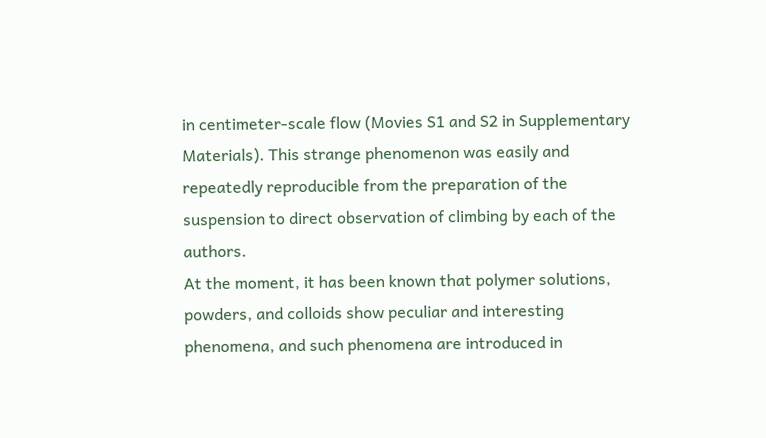in centimeter-scale flow (Movies S1 and S2 in Supplementary Materials). This strange phenomenon was easily and repeatedly reproducible from the preparation of the suspension to direct observation of climbing by each of the authors.
At the moment, it has been known that polymer solutions, powders, and colloids show peculiar and interesting phenomena, and such phenomena are introduced in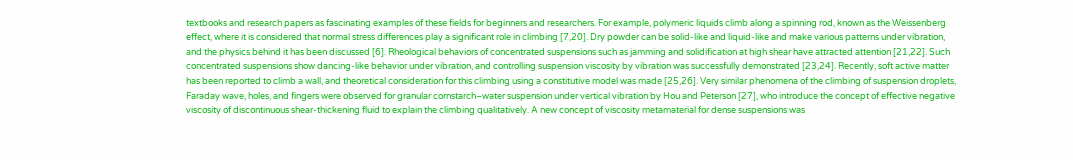textbooks and research papers as fascinating examples of these fields for beginners and researchers. For example, polymeric liquids climb along a spinning rod, known as the Weissenberg effect, where it is considered that normal stress differences play a significant role in climbing [7,20]. Dry powder can be solid-like and liquid-like and make various patterns under vibration, and the physics behind it has been discussed [6]. Rheological behaviors of concentrated suspensions such as jamming and solidification at high shear have attracted attention [21,22]. Such concentrated suspensions show dancing-like behavior under vibration, and controlling suspension viscosity by vibration was successfully demonstrated [23,24]. Recently, soft active matter has been reported to climb a wall, and theoretical consideration for this climbing using a constitutive model was made [25,26]. Very similar phenomena of the climbing of suspension droplets, Faraday wave, holes, and fingers were observed for granular cornstarch–water suspension under vertical vibration by Hou and Peterson [27], who introduce the concept of effective negative viscosity of discontinuous shear-thickening fluid to explain the climbing qualitatively. A new concept of viscosity metamaterial for dense suspensions was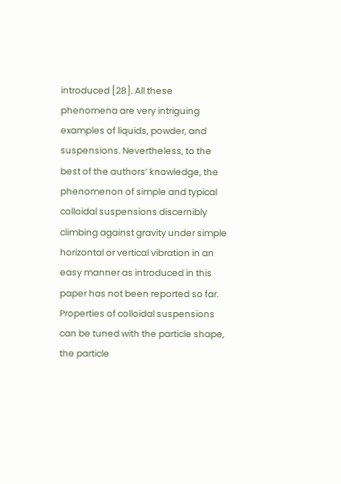introduced [28]. All these phenomena are very intriguing examples of liquids, powder, and suspensions. Nevertheless, to the best of the authors’ knowledge, the phenomenon of simple and typical colloidal suspensions discernibly climbing against gravity under simple horizontal or vertical vibration in an easy manner as introduced in this paper has not been reported so far. Properties of colloidal suspensions can be tuned with the particle shape, the particle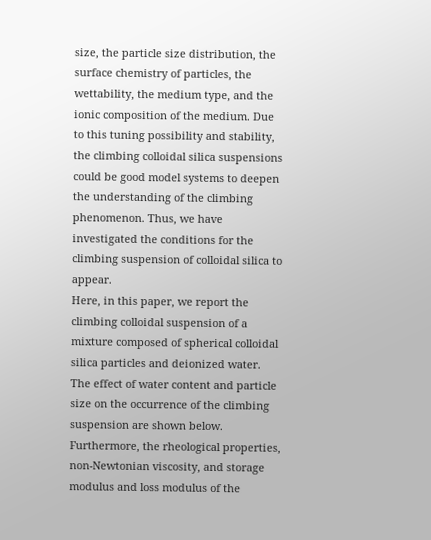size, the particle size distribution, the surface chemistry of particles, the wettability, the medium type, and the ionic composition of the medium. Due to this tuning possibility and stability, the climbing colloidal silica suspensions could be good model systems to deepen the understanding of the climbing phenomenon. Thus, we have investigated the conditions for the climbing suspension of colloidal silica to appear.
Here, in this paper, we report the climbing colloidal suspension of a mixture composed of spherical colloidal silica particles and deionized water. The effect of water content and particle size on the occurrence of the climbing suspension are shown below. Furthermore, the rheological properties, non-Newtonian viscosity, and storage modulus and loss modulus of the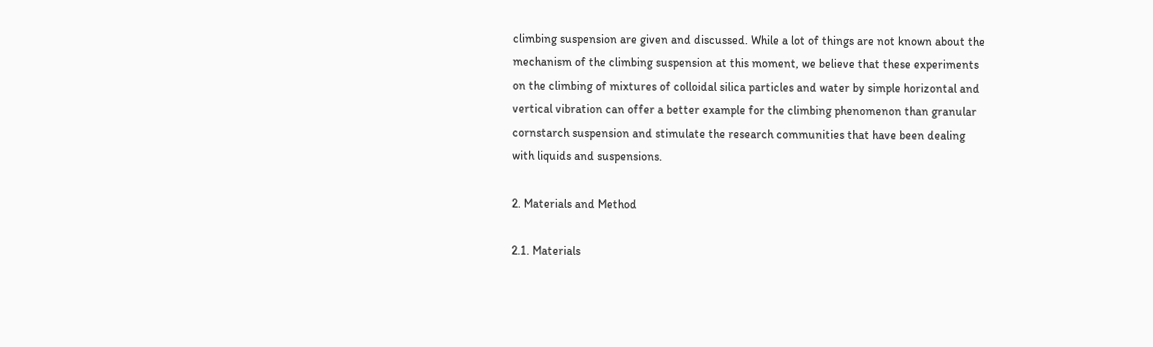climbing suspension are given and discussed. While a lot of things are not known about the mechanism of the climbing suspension at this moment, we believe that these experiments on the climbing of mixtures of colloidal silica particles and water by simple horizontal and vertical vibration can offer a better example for the climbing phenomenon than granular cornstarch suspension and stimulate the research communities that have been dealing with liquids and suspensions.

2. Materials and Method

2.1. Materials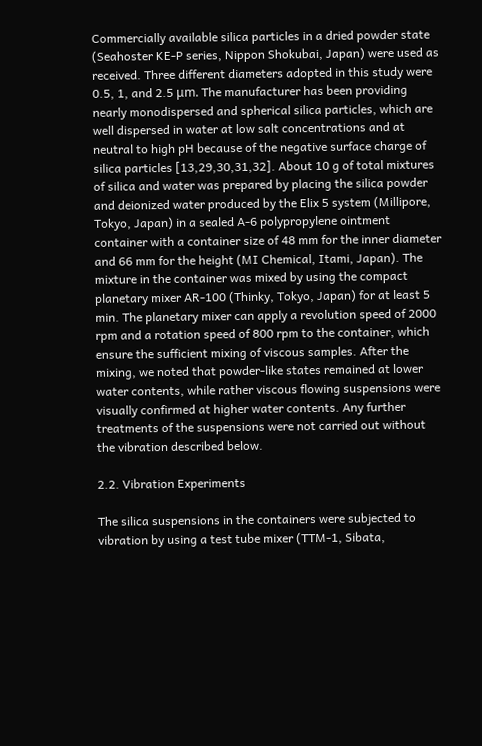Commercially available silica particles in a dried powder state (Seahoster KE-P series, Nippon Shokubai, Japan) were used as received. Three different diameters adopted in this study were 0.5, 1, and 2.5 μm. The manufacturer has been providing nearly monodispersed and spherical silica particles, which are well dispersed in water at low salt concentrations and at neutral to high pH because of the negative surface charge of silica particles [13,29,30,31,32]. About 10 g of total mixtures of silica and water was prepared by placing the silica powder and deionized water produced by the Elix 5 system (Millipore, Tokyo, Japan) in a sealed A-6 polypropylene ointment container with a container size of 48 mm for the inner diameter and 66 mm for the height (MI Chemical, Itami, Japan). The mixture in the container was mixed by using the compact planetary mixer AR-100 (Thinky, Tokyo, Japan) for at least 5 min. The planetary mixer can apply a revolution speed of 2000 rpm and a rotation speed of 800 rpm to the container, which ensure the sufficient mixing of viscous samples. After the mixing, we noted that powder-like states remained at lower water contents, while rather viscous flowing suspensions were visually confirmed at higher water contents. Any further treatments of the suspensions were not carried out without the vibration described below.

2.2. Vibration Experiments

The silica suspensions in the containers were subjected to vibration by using a test tube mixer (TTM-1, Sibata,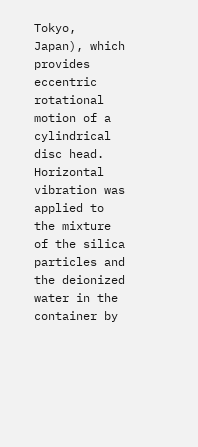Tokyo, Japan), which provides eccentric rotational motion of a cylindrical disc head. Horizontal vibration was applied to the mixture of the silica particles and the deionized water in the container by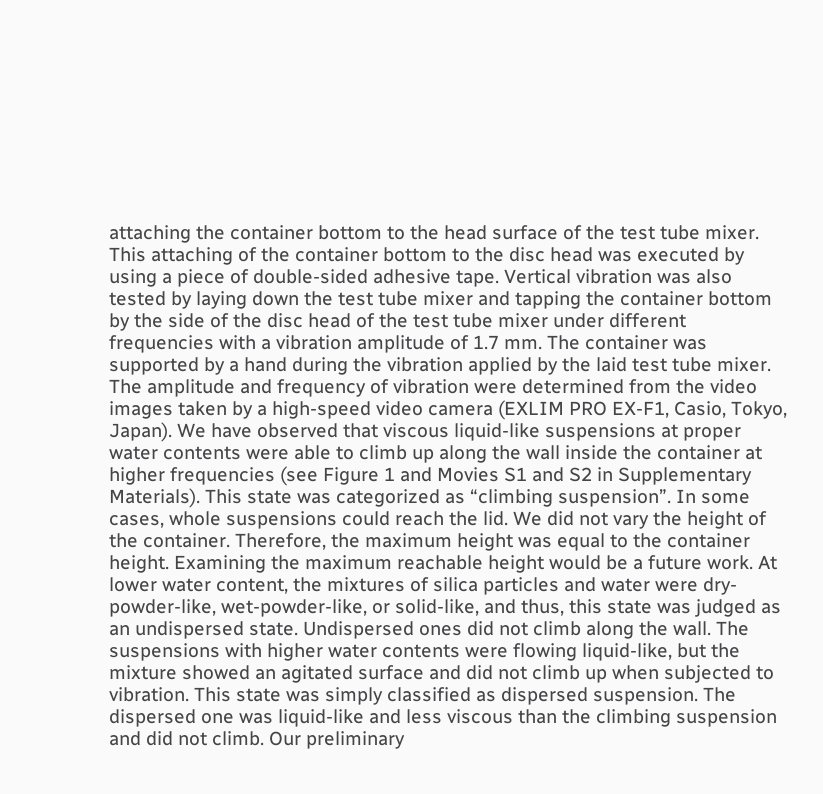attaching the container bottom to the head surface of the test tube mixer. This attaching of the container bottom to the disc head was executed by using a piece of double-sided adhesive tape. Vertical vibration was also tested by laying down the test tube mixer and tapping the container bottom by the side of the disc head of the test tube mixer under different frequencies with a vibration amplitude of 1.7 mm. The container was supported by a hand during the vibration applied by the laid test tube mixer. The amplitude and frequency of vibration were determined from the video images taken by a high-speed video camera (EXLIM PRO EX-F1, Casio, Tokyo, Japan). We have observed that viscous liquid-like suspensions at proper water contents were able to climb up along the wall inside the container at higher frequencies (see Figure 1 and Movies S1 and S2 in Supplementary Materials). This state was categorized as “climbing suspension”. In some cases, whole suspensions could reach the lid. We did not vary the height of the container. Therefore, the maximum height was equal to the container height. Examining the maximum reachable height would be a future work. At lower water content, the mixtures of silica particles and water were dry-powder-like, wet-powder-like, or solid-like, and thus, this state was judged as an undispersed state. Undispersed ones did not climb along the wall. The suspensions with higher water contents were flowing liquid-like, but the mixture showed an agitated surface and did not climb up when subjected to vibration. This state was simply classified as dispersed suspension. The dispersed one was liquid-like and less viscous than the climbing suspension and did not climb. Our preliminary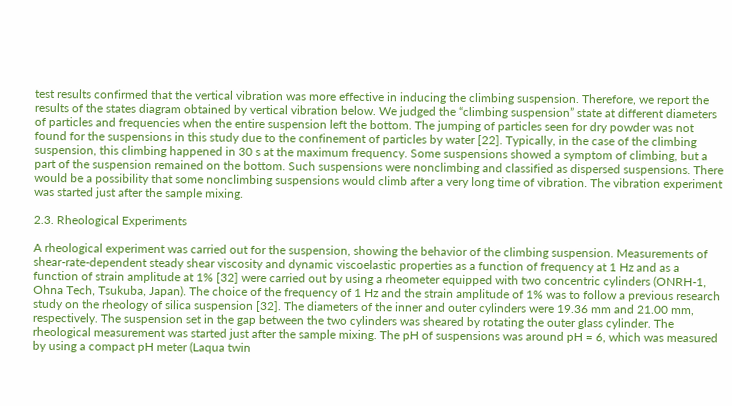test results confirmed that the vertical vibration was more effective in inducing the climbing suspension. Therefore, we report the results of the states diagram obtained by vertical vibration below. We judged the “climbing suspension” state at different diameters of particles and frequencies when the entire suspension left the bottom. The jumping of particles seen for dry powder was not found for the suspensions in this study due to the confinement of particles by water [22]. Typically, in the case of the climbing suspension, this climbing happened in 30 s at the maximum frequency. Some suspensions showed a symptom of climbing, but a part of the suspension remained on the bottom. Such suspensions were nonclimbing and classified as dispersed suspensions. There would be a possibility that some nonclimbing suspensions would climb after a very long time of vibration. The vibration experiment was started just after the sample mixing.

2.3. Rheological Experiments

A rheological experiment was carried out for the suspension, showing the behavior of the climbing suspension. Measurements of shear-rate-dependent steady shear viscosity and dynamic viscoelastic properties as a function of frequency at 1 Hz and as a function of strain amplitude at 1% [32] were carried out by using a rheometer equipped with two concentric cylinders (ONRH-1, Ohna Tech, Tsukuba, Japan). The choice of the frequency of 1 Hz and the strain amplitude of 1% was to follow a previous research study on the rheology of silica suspension [32]. The diameters of the inner and outer cylinders were 19.36 mm and 21.00 mm, respectively. The suspension set in the gap between the two cylinders was sheared by rotating the outer glass cylinder. The rheological measurement was started just after the sample mixing. The pH of suspensions was around pH = 6, which was measured by using a compact pH meter (Laqua twin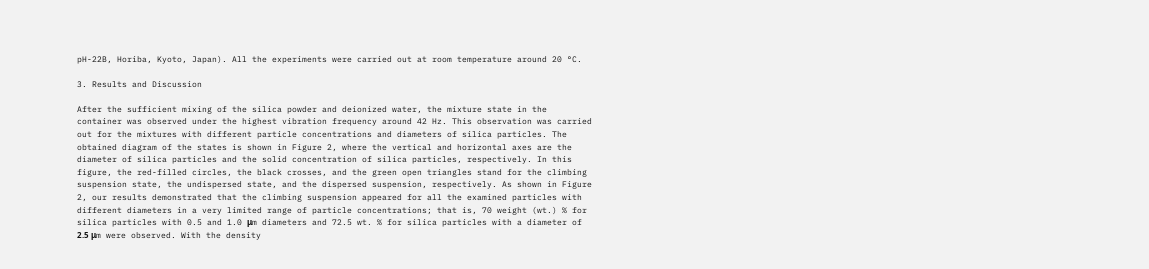pH-22B, Horiba, Kyoto, Japan). All the experiments were carried out at room temperature around 20 °C.

3. Results and Discussion

After the sufficient mixing of the silica powder and deionized water, the mixture state in the container was observed under the highest vibration frequency around 42 Hz. This observation was carried out for the mixtures with different particle concentrations and diameters of silica particles. The obtained diagram of the states is shown in Figure 2, where the vertical and horizontal axes are the diameter of silica particles and the solid concentration of silica particles, respectively. In this figure, the red-filled circles, the black crosses, and the green open triangles stand for the climbing suspension state, the undispersed state, and the dispersed suspension, respectively. As shown in Figure 2, our results demonstrated that the climbing suspension appeared for all the examined particles with different diameters in a very limited range of particle concentrations; that is, 70 weight (wt.) % for silica particles with 0.5 and 1.0 μm diameters and 72.5 wt. % for silica particles with a diameter of 2.5 μm were observed. With the density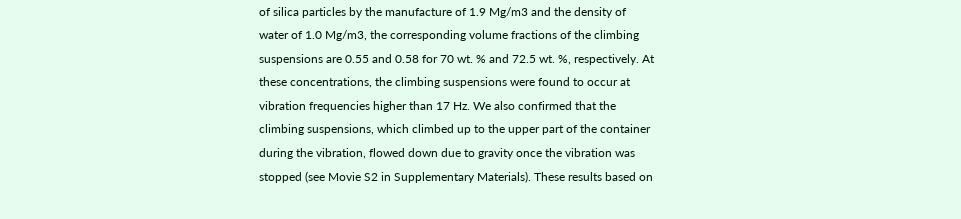of silica particles by the manufacture of 1.9 Mg/m3 and the density of water of 1.0 Mg/m3, the corresponding volume fractions of the climbing suspensions are 0.55 and 0.58 for 70 wt. % and 72.5 wt. %, respectively. At these concentrations, the climbing suspensions were found to occur at vibration frequencies higher than 17 Hz. We also confirmed that the climbing suspensions, which climbed up to the upper part of the container during the vibration, flowed down due to gravity once the vibration was stopped (see Movie S2 in Supplementary Materials). These results based on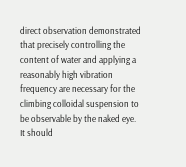direct observation demonstrated that precisely controlling the content of water and applying a reasonably high vibration frequency are necessary for the climbing colloidal suspension to be observable by the naked eye.
It should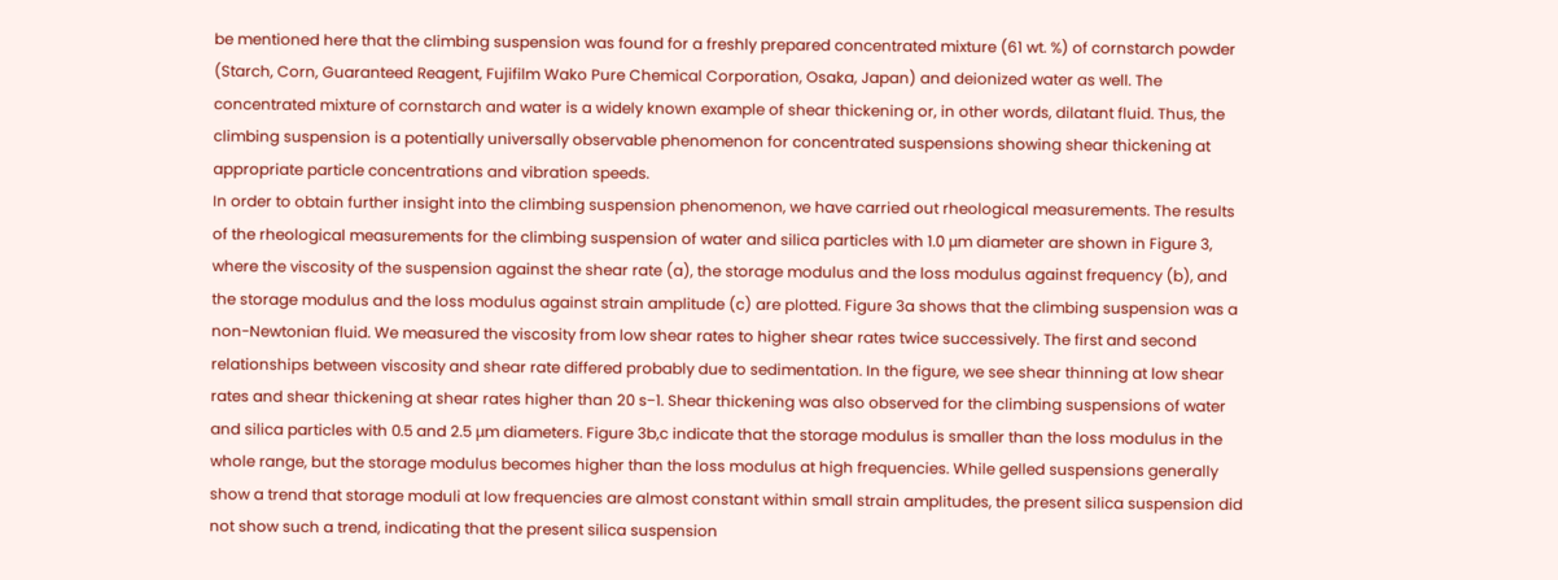be mentioned here that the climbing suspension was found for a freshly prepared concentrated mixture (61 wt. %) of cornstarch powder (Starch, Corn, Guaranteed Reagent, Fujifilm Wako Pure Chemical Corporation, Osaka, Japan) and deionized water as well. The concentrated mixture of cornstarch and water is a widely known example of shear thickening or, in other words, dilatant fluid. Thus, the climbing suspension is a potentially universally observable phenomenon for concentrated suspensions showing shear thickening at appropriate particle concentrations and vibration speeds.
In order to obtain further insight into the climbing suspension phenomenon, we have carried out rheological measurements. The results of the rheological measurements for the climbing suspension of water and silica particles with 1.0 μm diameter are shown in Figure 3, where the viscosity of the suspension against the shear rate (a), the storage modulus and the loss modulus against frequency (b), and the storage modulus and the loss modulus against strain amplitude (c) are plotted. Figure 3a shows that the climbing suspension was a non-Newtonian fluid. We measured the viscosity from low shear rates to higher shear rates twice successively. The first and second relationships between viscosity and shear rate differed probably due to sedimentation. In the figure, we see shear thinning at low shear rates and shear thickening at shear rates higher than 20 s−1. Shear thickening was also observed for the climbing suspensions of water and silica particles with 0.5 and 2.5 μm diameters. Figure 3b,c indicate that the storage modulus is smaller than the loss modulus in the whole range, but the storage modulus becomes higher than the loss modulus at high frequencies. While gelled suspensions generally show a trend that storage moduli at low frequencies are almost constant within small strain amplitudes, the present silica suspension did not show such a trend, indicating that the present silica suspension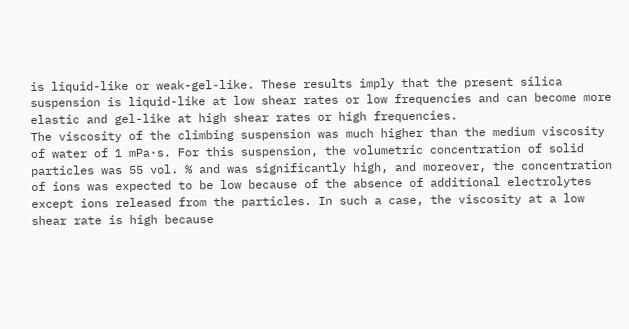is liquid-like or weak-gel-like. These results imply that the present silica suspension is liquid-like at low shear rates or low frequencies and can become more elastic and gel-like at high shear rates or high frequencies.
The viscosity of the climbing suspension was much higher than the medium viscosity of water of 1 mPa·s. For this suspension, the volumetric concentration of solid particles was 55 vol. % and was significantly high, and moreover, the concentration of ions was expected to be low because of the absence of additional electrolytes except ions released from the particles. In such a case, the viscosity at a low shear rate is high because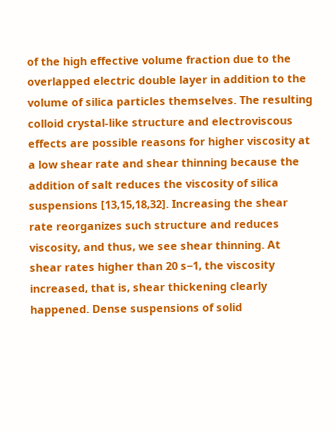of the high effective volume fraction due to the overlapped electric double layer in addition to the volume of silica particles themselves. The resulting colloid crystal-like structure and electroviscous effects are possible reasons for higher viscosity at a low shear rate and shear thinning because the addition of salt reduces the viscosity of silica suspensions [13,15,18,32]. Increasing the shear rate reorganizes such structure and reduces viscosity, and thus, we see shear thinning. At shear rates higher than 20 s−1, the viscosity increased, that is, shear thickening clearly happened. Dense suspensions of solid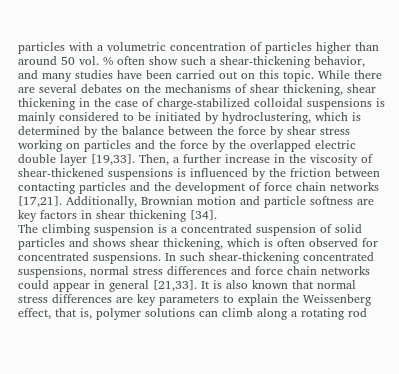particles with a volumetric concentration of particles higher than around 50 vol. % often show such a shear-thickening behavior, and many studies have been carried out on this topic. While there are several debates on the mechanisms of shear thickening, shear thickening in the case of charge-stabilized colloidal suspensions is mainly considered to be initiated by hydroclustering, which is determined by the balance between the force by shear stress working on particles and the force by the overlapped electric double layer [19,33]. Then, a further increase in the viscosity of shear-thickened suspensions is influenced by the friction between contacting particles and the development of force chain networks [17,21]. Additionally, Brownian motion and particle softness are key factors in shear thickening [34].
The climbing suspension is a concentrated suspension of solid particles and shows shear thickening, which is often observed for concentrated suspensions. In such shear-thickening concentrated suspensions, normal stress differences and force chain networks could appear in general [21,33]. It is also known that normal stress differences are key parameters to explain the Weissenberg effect, that is, polymer solutions can climb along a rotating rod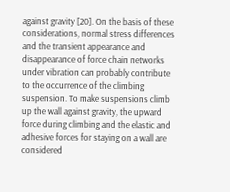against gravity [20]. On the basis of these considerations, normal stress differences and the transient appearance and disappearance of force chain networks under vibration can probably contribute to the occurrence of the climbing suspension. To make suspensions climb up the wall against gravity, the upward force during climbing and the elastic and adhesive forces for staying on a wall are considered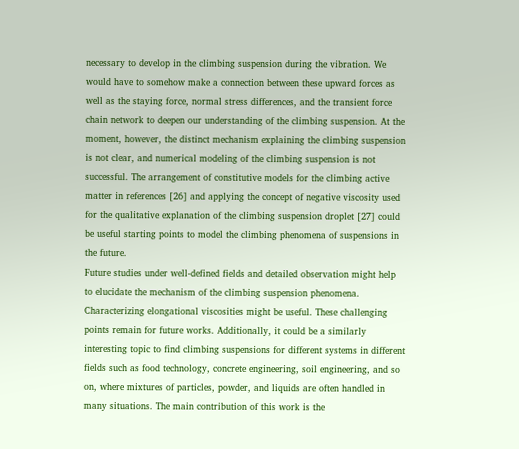necessary to develop in the climbing suspension during the vibration. We would have to somehow make a connection between these upward forces as well as the staying force, normal stress differences, and the transient force chain network to deepen our understanding of the climbing suspension. At the moment, however, the distinct mechanism explaining the climbing suspension is not clear, and numerical modeling of the climbing suspension is not successful. The arrangement of constitutive models for the climbing active matter in references [26] and applying the concept of negative viscosity used for the qualitative explanation of the climbing suspension droplet [27] could be useful starting points to model the climbing phenomena of suspensions in the future.
Future studies under well-defined fields and detailed observation might help to elucidate the mechanism of the climbing suspension phenomena. Characterizing elongational viscosities might be useful. These challenging points remain for future works. Additionally, it could be a similarly interesting topic to find climbing suspensions for different systems in different fields such as food technology, concrete engineering, soil engineering, and so on, where mixtures of particles, powder, and liquids are often handled in many situations. The main contribution of this work is the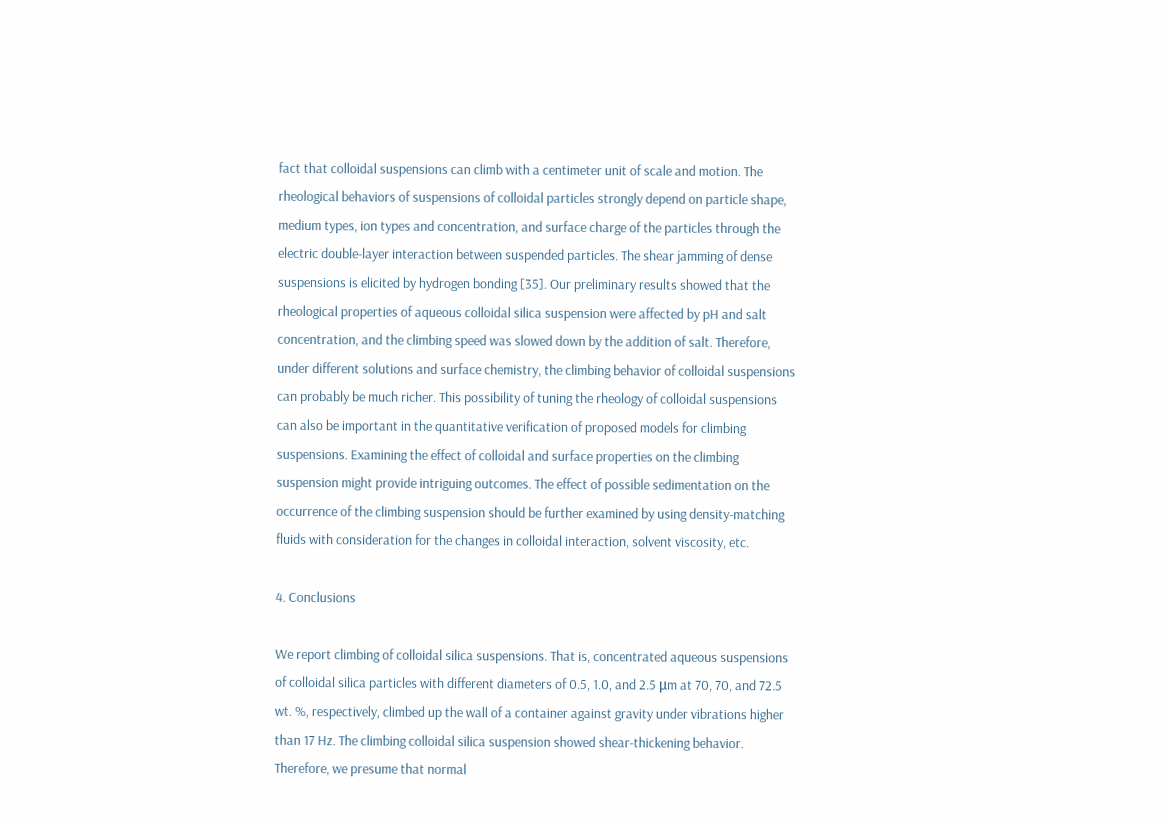fact that colloidal suspensions can climb with a centimeter unit of scale and motion. The rheological behaviors of suspensions of colloidal particles strongly depend on particle shape, medium types, ion types and concentration, and surface charge of the particles through the electric double-layer interaction between suspended particles. The shear jamming of dense suspensions is elicited by hydrogen bonding [35]. Our preliminary results showed that the rheological properties of aqueous colloidal silica suspension were affected by pH and salt concentration, and the climbing speed was slowed down by the addition of salt. Therefore, under different solutions and surface chemistry, the climbing behavior of colloidal suspensions can probably be much richer. This possibility of tuning the rheology of colloidal suspensions can also be important in the quantitative verification of proposed models for climbing suspensions. Examining the effect of colloidal and surface properties on the climbing suspension might provide intriguing outcomes. The effect of possible sedimentation on the occurrence of the climbing suspension should be further examined by using density-matching fluids with consideration for the changes in colloidal interaction, solvent viscosity, etc.

4. Conclusions

We report climbing of colloidal silica suspensions. That is, concentrated aqueous suspensions of colloidal silica particles with different diameters of 0.5, 1.0, and 2.5 μm at 70, 70, and 72.5 wt. %, respectively, climbed up the wall of a container against gravity under vibrations higher than 17 Hz. The climbing colloidal silica suspension showed shear-thickening behavior. Therefore, we presume that normal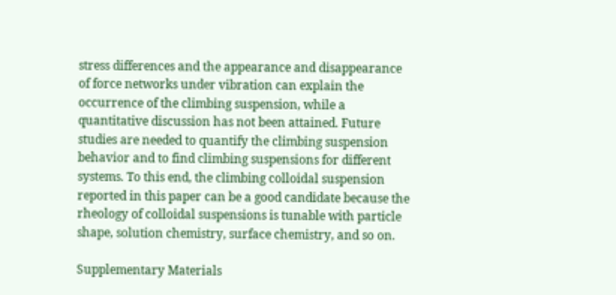stress differences and the appearance and disappearance of force networks under vibration can explain the occurrence of the climbing suspension, while a quantitative discussion has not been attained. Future studies are needed to quantify the climbing suspension behavior and to find climbing suspensions for different systems. To this end, the climbing colloidal suspension reported in this paper can be a good candidate because the rheology of colloidal suspensions is tunable with particle shape, solution chemistry, surface chemistry, and so on.

Supplementary Materials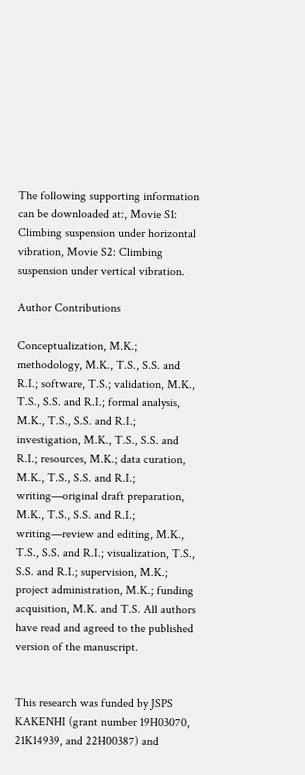The following supporting information can be downloaded at:, Movie S1: Climbing suspension under horizontal vibration, Movie S2: Climbing suspension under vertical vibration.

Author Contributions

Conceptualization, M.K.; methodology, M.K., T.S., S.S. and R.I.; software, T.S.; validation, M.K., T.S., S.S. and R.I.; formal analysis, M.K., T.S., S.S. and R.I.; investigation, M.K., T.S., S.S. and R.I.; resources, M.K.; data curation, M.K., T.S., S.S. and R.I.; writing—original draft preparation, M.K., T.S., S.S. and R.I.; writing—review and editing, M.K., T.S., S.S. and R.I.; visualization, T.S., S.S. and R.I.; supervision, M.K.; project administration, M.K.; funding acquisition, M.K. and T.S. All authors have read and agreed to the published version of the manuscript.


This research was funded by JSPS KAKENHI (grant number 19H03070, 21K14939, and 22H00387) and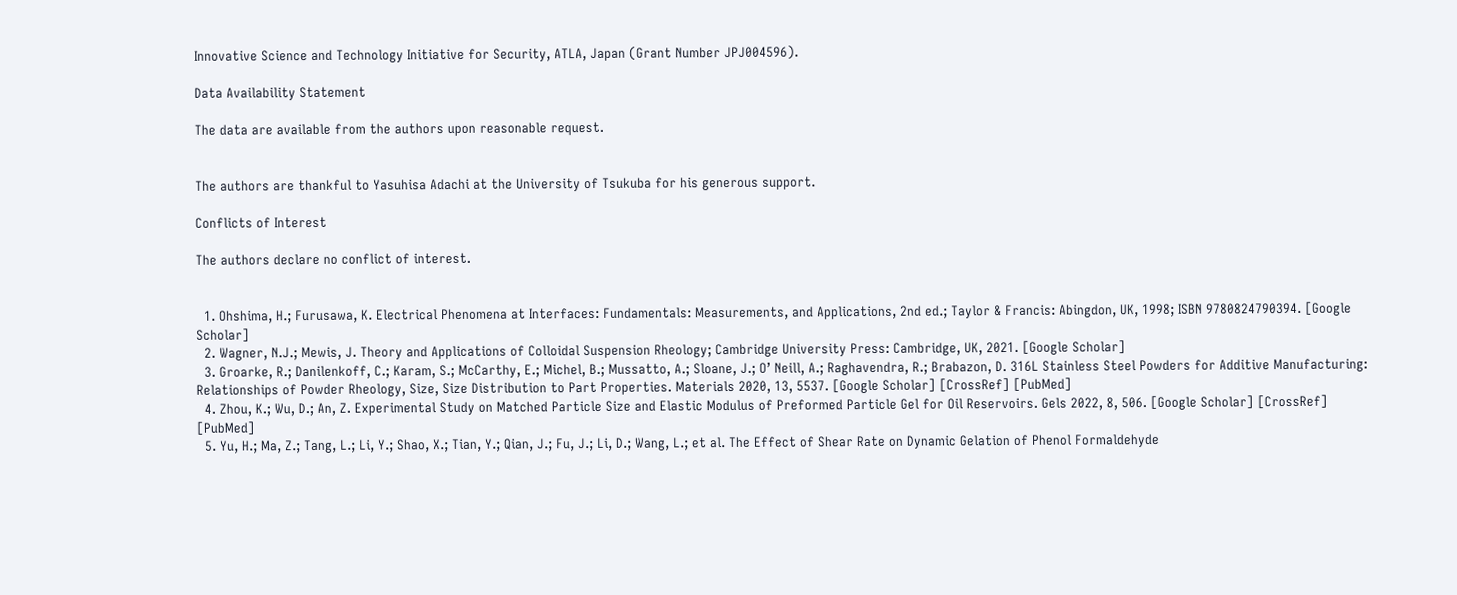Innovative Science and Technology Initiative for Security, ATLA, Japan (Grant Number JPJ004596).

Data Availability Statement

The data are available from the authors upon reasonable request.


The authors are thankful to Yasuhisa Adachi at the University of Tsukuba for his generous support.

Conflicts of Interest

The authors declare no conflict of interest.


  1. Ohshima, H.; Furusawa, K. Electrical Phenomena at Interfaces: Fundamentals: Measurements, and Applications, 2nd ed.; Taylor & Francis: Abingdon, UK, 1998; ISBN 9780824790394. [Google Scholar]
  2. Wagner, N.J.; Mewis, J. Theory and Applications of Colloidal Suspension Rheology; Cambridge University Press: Cambridge, UK, 2021. [Google Scholar]
  3. Groarke, R.; Danilenkoff, C.; Karam, S.; McCarthy, E.; Michel, B.; Mussatto, A.; Sloane, J.; O’ Neill, A.; Raghavendra, R.; Brabazon, D. 316L Stainless Steel Powders for Additive Manufacturing: Relationships of Powder Rheology, Size, Size Distribution to Part Properties. Materials 2020, 13, 5537. [Google Scholar] [CrossRef] [PubMed]
  4. Zhou, K.; Wu, D.; An, Z. Experimental Study on Matched Particle Size and Elastic Modulus of Preformed Particle Gel for Oil Reservoirs. Gels 2022, 8, 506. [Google Scholar] [CrossRef] [PubMed]
  5. Yu, H.; Ma, Z.; Tang, L.; Li, Y.; Shao, X.; Tian, Y.; Qian, J.; Fu, J.; Li, D.; Wang, L.; et al. The Effect of Shear Rate on Dynamic Gelation of Phenol Formaldehyde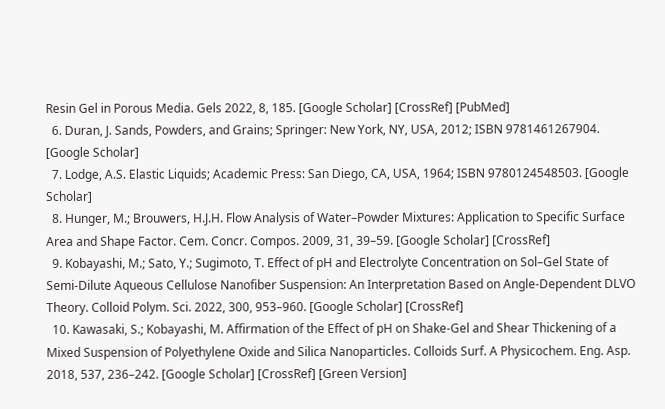Resin Gel in Porous Media. Gels 2022, 8, 185. [Google Scholar] [CrossRef] [PubMed]
  6. Duran, J. Sands, Powders, and Grains; Springer: New York, NY, USA, 2012; ISBN 9781461267904. [Google Scholar]
  7. Lodge, A.S. Elastic Liquids; Academic Press: San Diego, CA, USA, 1964; ISBN 9780124548503. [Google Scholar]
  8. Hunger, M.; Brouwers, H.J.H. Flow Analysis of Water–Powder Mixtures: Application to Specific Surface Area and Shape Factor. Cem. Concr. Compos. 2009, 31, 39–59. [Google Scholar] [CrossRef]
  9. Kobayashi, M.; Sato, Y.; Sugimoto, T. Effect of pH and Electrolyte Concentration on Sol–Gel State of Semi-Dilute Aqueous Cellulose Nanofiber Suspension: An Interpretation Based on Angle-Dependent DLVO Theory. Colloid Polym. Sci. 2022, 300, 953–960. [Google Scholar] [CrossRef]
  10. Kawasaki, S.; Kobayashi, M. Affirmation of the Effect of pH on Shake-Gel and Shear Thickening of a Mixed Suspension of Polyethylene Oxide and Silica Nanoparticles. Colloids Surf. A Physicochem. Eng. Asp. 2018, 537, 236–242. [Google Scholar] [CrossRef] [Green Version]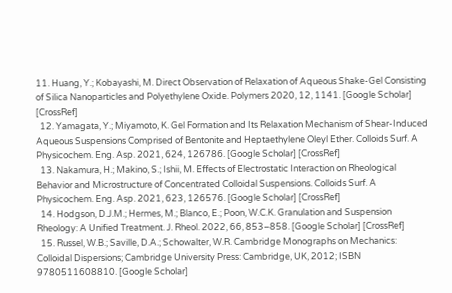11. Huang, Y.; Kobayashi, M. Direct Observation of Relaxation of Aqueous Shake-Gel Consisting of Silica Nanoparticles and Polyethylene Oxide. Polymers 2020, 12, 1141. [Google Scholar] [CrossRef]
  12. Yamagata, Y.; Miyamoto, K. Gel Formation and Its Relaxation Mechanism of Shear-Induced Aqueous Suspensions Comprised of Bentonite and Heptaethylene Oleyl Ether. Colloids Surf. A Physicochem. Eng. Asp. 2021, 624, 126786. [Google Scholar] [CrossRef]
  13. Nakamura, H.; Makino, S.; Ishii, M. Effects of Electrostatic Interaction on Rheological Behavior and Microstructure of Concentrated Colloidal Suspensions. Colloids Surf. A Physicochem. Eng. Asp. 2021, 623, 126576. [Google Scholar] [CrossRef]
  14. Hodgson, D.J.M.; Hermes, M.; Blanco, E.; Poon, W.C.K. Granulation and Suspension Rheology: A Unified Treatment. J. Rheol. 2022, 66, 853–858. [Google Scholar] [CrossRef]
  15. Russel, W.B.; Saville, D.A.; Schowalter, W.R. Cambridge Monographs on Mechanics: Colloidal Dispersions; Cambridge University Press: Cambridge, UK, 2012; ISBN 9780511608810. [Google Scholar]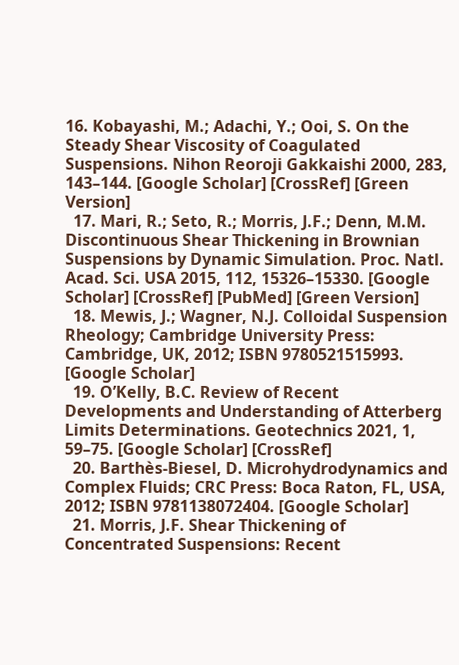16. Kobayashi, M.; Adachi, Y.; Ooi, S. On the Steady Shear Viscosity of Coagulated Suspensions. Nihon Reoroji Gakkaishi 2000, 283, 143–144. [Google Scholar] [CrossRef] [Green Version]
  17. Mari, R.; Seto, R.; Morris, J.F.; Denn, M.M. Discontinuous Shear Thickening in Brownian Suspensions by Dynamic Simulation. Proc. Natl. Acad. Sci. USA 2015, 112, 15326–15330. [Google Scholar] [CrossRef] [PubMed] [Green Version]
  18. Mewis, J.; Wagner, N.J. Colloidal Suspension Rheology; Cambridge University Press: Cambridge, UK, 2012; ISBN 9780521515993. [Google Scholar]
  19. O’Kelly, B.C. Review of Recent Developments and Understanding of Atterberg Limits Determinations. Geotechnics 2021, 1, 59–75. [Google Scholar] [CrossRef]
  20. Barthès-Biesel, D. Microhydrodynamics and Complex Fluids; CRC Press: Boca Raton, FL, USA, 2012; ISBN 9781138072404. [Google Scholar]
  21. Morris, J.F. Shear Thickening of Concentrated Suspensions: Recent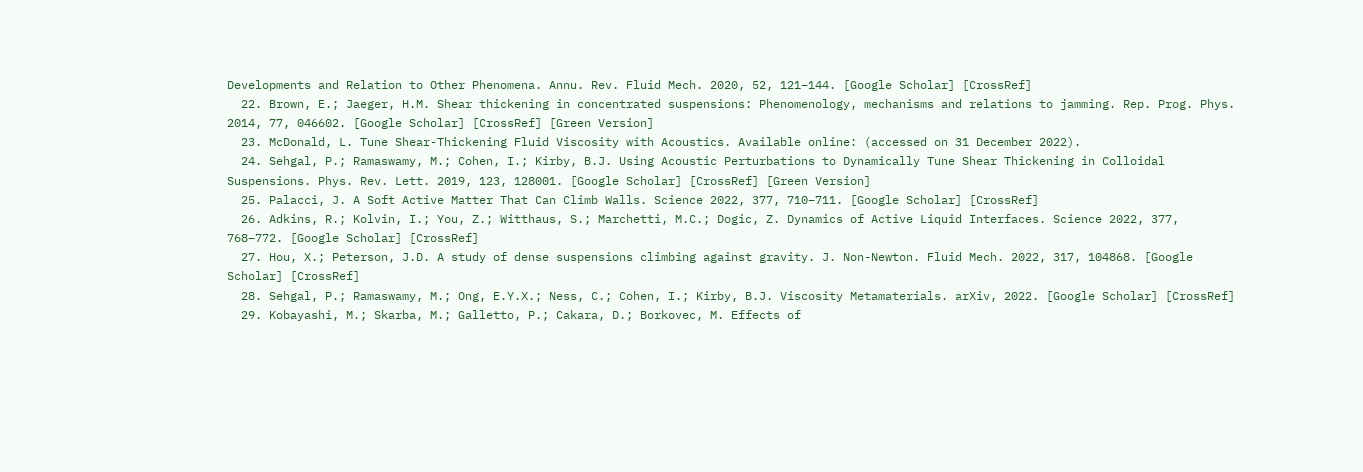Developments and Relation to Other Phenomena. Annu. Rev. Fluid Mech. 2020, 52, 121–144. [Google Scholar] [CrossRef]
  22. Brown, E.; Jaeger, H.M. Shear thickening in concentrated suspensions: Phenomenology, mechanisms and relations to jamming. Rep. Prog. Phys. 2014, 77, 046602. [Google Scholar] [CrossRef] [Green Version]
  23. McDonald, L. Tune Shear-Thickening Fluid Viscosity with Acoustics. Available online: (accessed on 31 December 2022).
  24. Sehgal, P.; Ramaswamy, M.; Cohen, I.; Kirby, B.J. Using Acoustic Perturbations to Dynamically Tune Shear Thickening in Colloidal Suspensions. Phys. Rev. Lett. 2019, 123, 128001. [Google Scholar] [CrossRef] [Green Version]
  25. Palacci, J. A Soft Active Matter That Can Climb Walls. Science 2022, 377, 710–711. [Google Scholar] [CrossRef]
  26. Adkins, R.; Kolvin, I.; You, Z.; Witthaus, S.; Marchetti, M.C.; Dogic, Z. Dynamics of Active Liquid Interfaces. Science 2022, 377, 768–772. [Google Scholar] [CrossRef]
  27. Hou, X.; Peterson, J.D. A study of dense suspensions climbing against gravity. J. Non-Newton. Fluid Mech. 2022, 317, 104868. [Google Scholar] [CrossRef]
  28. Sehgal, P.; Ramaswamy, M.; Ong, E.Y.X.; Ness, C.; Cohen, I.; Kirby, B.J. Viscosity Metamaterials. arXiv, 2022. [Google Scholar] [CrossRef]
  29. Kobayashi, M.; Skarba, M.; Galletto, P.; Cakara, D.; Borkovec, M. Effects of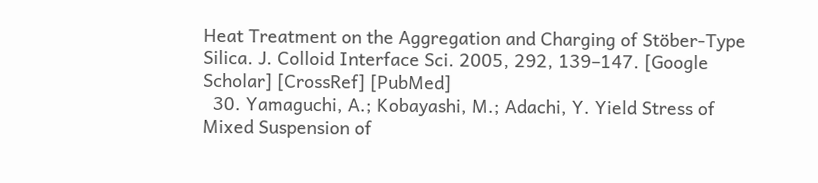Heat Treatment on the Aggregation and Charging of Stöber-Type Silica. J. Colloid Interface Sci. 2005, 292, 139–147. [Google Scholar] [CrossRef] [PubMed]
  30. Yamaguchi, A.; Kobayashi, M.; Adachi, Y. Yield Stress of Mixed Suspension of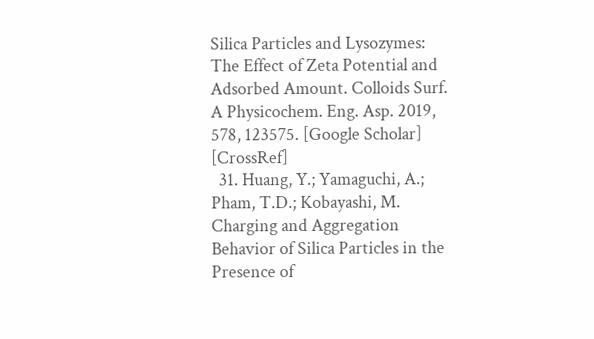Silica Particles and Lysozymes: The Effect of Zeta Potential and Adsorbed Amount. Colloids Surf. A Physicochem. Eng. Asp. 2019, 578, 123575. [Google Scholar] [CrossRef]
  31. Huang, Y.; Yamaguchi, A.; Pham, T.D.; Kobayashi, M. Charging and Aggregation Behavior of Silica Particles in the Presence of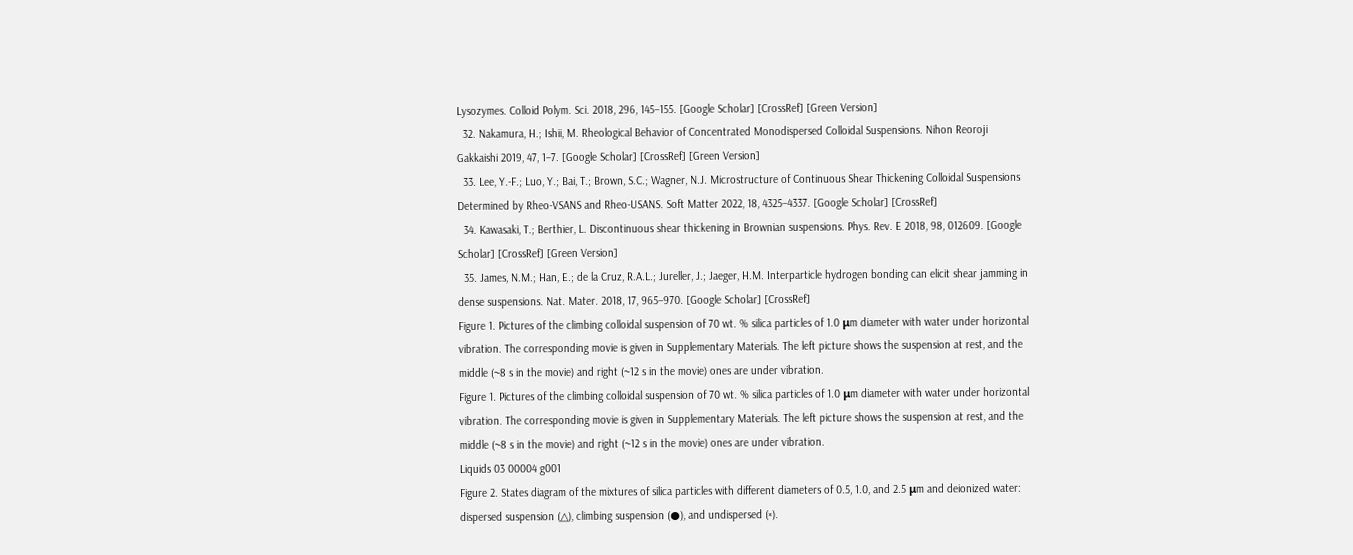Lysozymes. Colloid Polym. Sci. 2018, 296, 145–155. [Google Scholar] [CrossRef] [Green Version]
  32. Nakamura, H.; Ishii, M. Rheological Behavior of Concentrated Monodispersed Colloidal Suspensions. Nihon Reoroji Gakkaishi 2019, 47, 1–7. [Google Scholar] [CrossRef] [Green Version]
  33. Lee, Y.-F.; Luo, Y.; Bai, T.; Brown, S.C.; Wagner, N.J. Microstructure of Continuous Shear Thickening Colloidal Suspensions Determined by Rheo-VSANS and Rheo-USANS. Soft Matter 2022, 18, 4325–4337. [Google Scholar] [CrossRef]
  34. Kawasaki, T.; Berthier, L. Discontinuous shear thickening in Brownian suspensions. Phys. Rev. E 2018, 98, 012609. [Google Scholar] [CrossRef] [Green Version]
  35. James, N.M.; Han, E.; de la Cruz, R.A.L.; Jureller, J.; Jaeger, H.M. Interparticle hydrogen bonding can elicit shear jamming in dense suspensions. Nat. Mater. 2018, 17, 965–970. [Google Scholar] [CrossRef]
Figure 1. Pictures of the climbing colloidal suspension of 70 wt. % silica particles of 1.0 μm diameter with water under horizontal vibration. The corresponding movie is given in Supplementary Materials. The left picture shows the suspension at rest, and the middle (~8 s in the movie) and right (~12 s in the movie) ones are under vibration.
Figure 1. Pictures of the climbing colloidal suspension of 70 wt. % silica particles of 1.0 μm diameter with water under horizontal vibration. The corresponding movie is given in Supplementary Materials. The left picture shows the suspension at rest, and the middle (~8 s in the movie) and right (~12 s in the movie) ones are under vibration.
Liquids 03 00004 g001
Figure 2. States diagram of the mixtures of silica particles with different diameters of 0.5, 1.0, and 2.5 μm and deionized water: dispersed suspension (△), climbing suspension (●), and undispersed (×).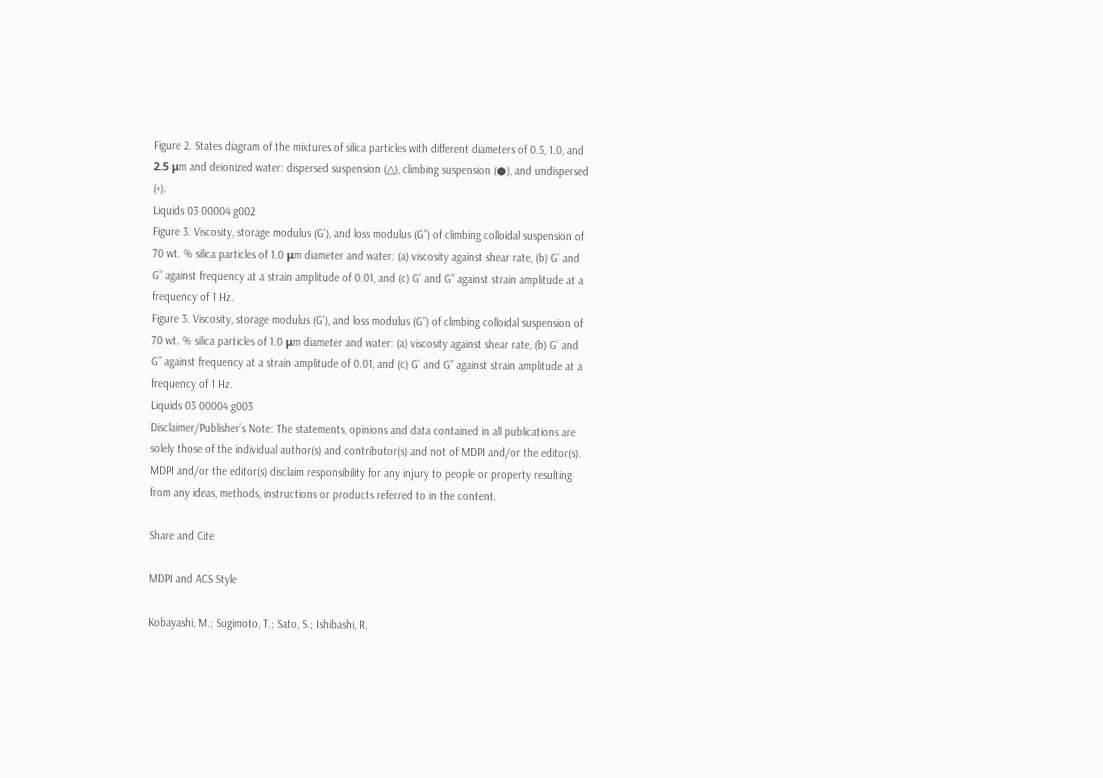Figure 2. States diagram of the mixtures of silica particles with different diameters of 0.5, 1.0, and 2.5 μm and deionized water: dispersed suspension (△), climbing suspension (●), and undispersed (×).
Liquids 03 00004 g002
Figure 3. Viscosity, storage modulus (G’), and loss modulus (G”) of climbing colloidal suspension of 70 wt. % silica particles of 1.0 μm diameter and water: (a) viscosity against shear rate, (b) G’ and G” against frequency at a strain amplitude of 0.01, and (c) G’ and G” against strain amplitude at a frequency of 1 Hz.
Figure 3. Viscosity, storage modulus (G’), and loss modulus (G”) of climbing colloidal suspension of 70 wt. % silica particles of 1.0 μm diameter and water: (a) viscosity against shear rate, (b) G’ and G” against frequency at a strain amplitude of 0.01, and (c) G’ and G” against strain amplitude at a frequency of 1 Hz.
Liquids 03 00004 g003
Disclaimer/Publisher’s Note: The statements, opinions and data contained in all publications are solely those of the individual author(s) and contributor(s) and not of MDPI and/or the editor(s). MDPI and/or the editor(s) disclaim responsibility for any injury to people or property resulting from any ideas, methods, instructions or products referred to in the content.

Share and Cite

MDPI and ACS Style

Kobayashi, M.; Sugimoto, T.; Sato, S.; Ishibashi, R.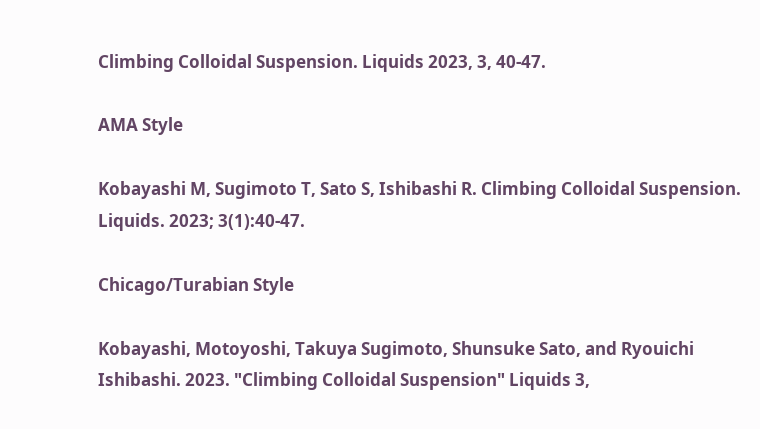Climbing Colloidal Suspension. Liquids 2023, 3, 40-47.

AMA Style

Kobayashi M, Sugimoto T, Sato S, Ishibashi R. Climbing Colloidal Suspension. Liquids. 2023; 3(1):40-47.

Chicago/Turabian Style

Kobayashi, Motoyoshi, Takuya Sugimoto, Shunsuke Sato, and Ryouichi Ishibashi. 2023. "Climbing Colloidal Suspension" Liquids 3,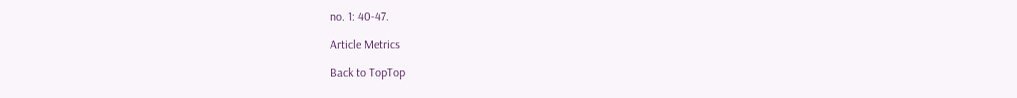no. 1: 40-47.

Article Metrics

Back to TopTop